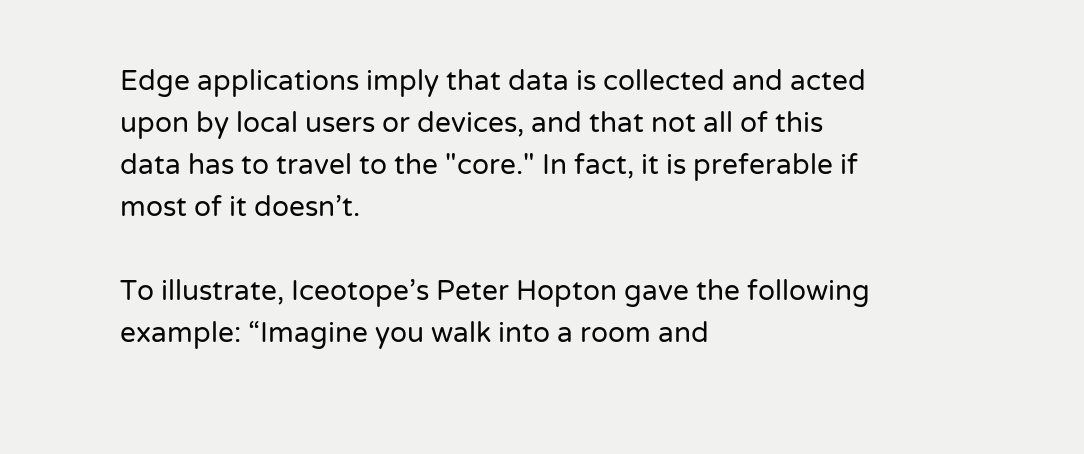Edge applications imply that data is collected and acted upon by local users or devices, and that not all of this data has to travel to the "core." In fact, it is preferable if most of it doesn’t.

To illustrate, Iceotope’s Peter Hopton gave the following example: “Imagine you walk into a room and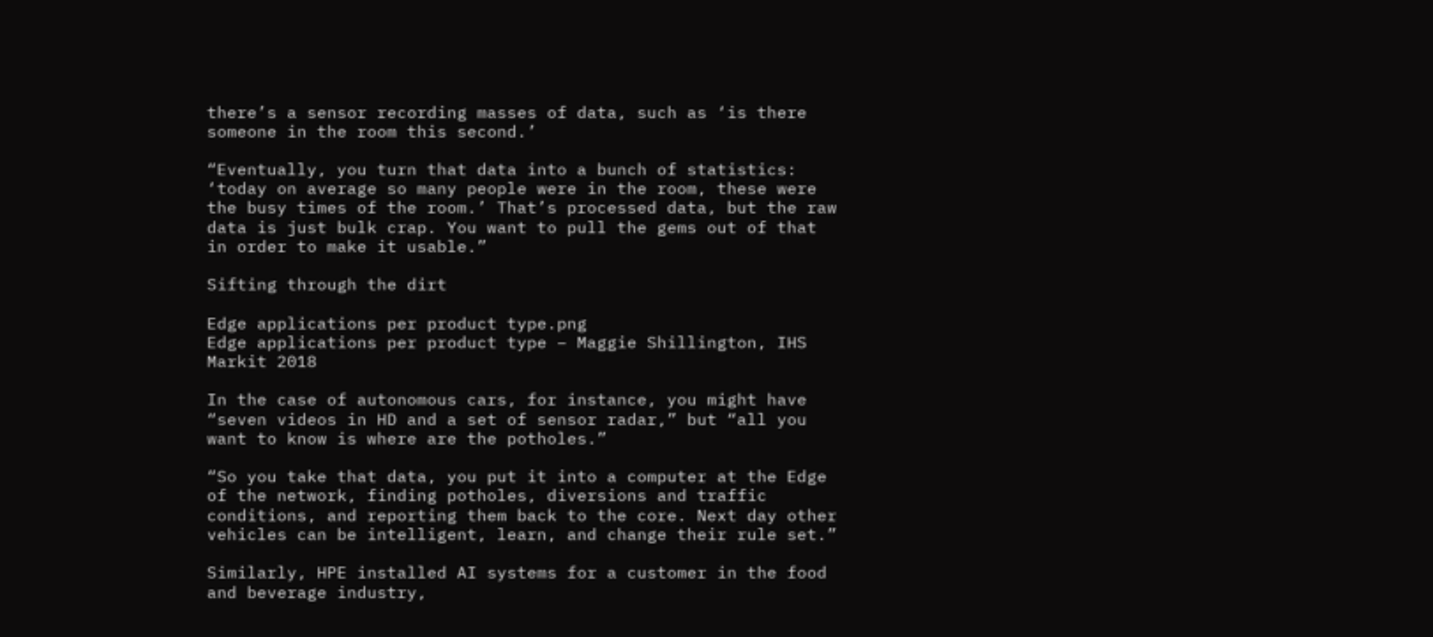there’s a sensor recording masses of data, such as ‘is there someone in the room this second.’

“Eventually, you turn that data into a bunch of statistics: ‘today on average so many people were in the room, these were the busy times of the room.’ That’s processed data, but the raw data is just bulk crap. You want to pull the gems out of that in order to make it usable.”

Sifting through the dirt

Edge applications per product type.png
Edge applications per product type – Maggie Shillington, IHS Markit 2018

In the case of autonomous cars, for instance, you might have “seven videos in HD and a set of sensor radar,” but “all you want to know is where are the potholes.”

“So you take that data, you put it into a computer at the Edge of the network, finding potholes, diversions and traffic conditions, and reporting them back to the core. Next day other vehicles can be intelligent, learn, and change their rule set.”

Similarly, HPE installed AI systems for a customer in the food and beverage industry,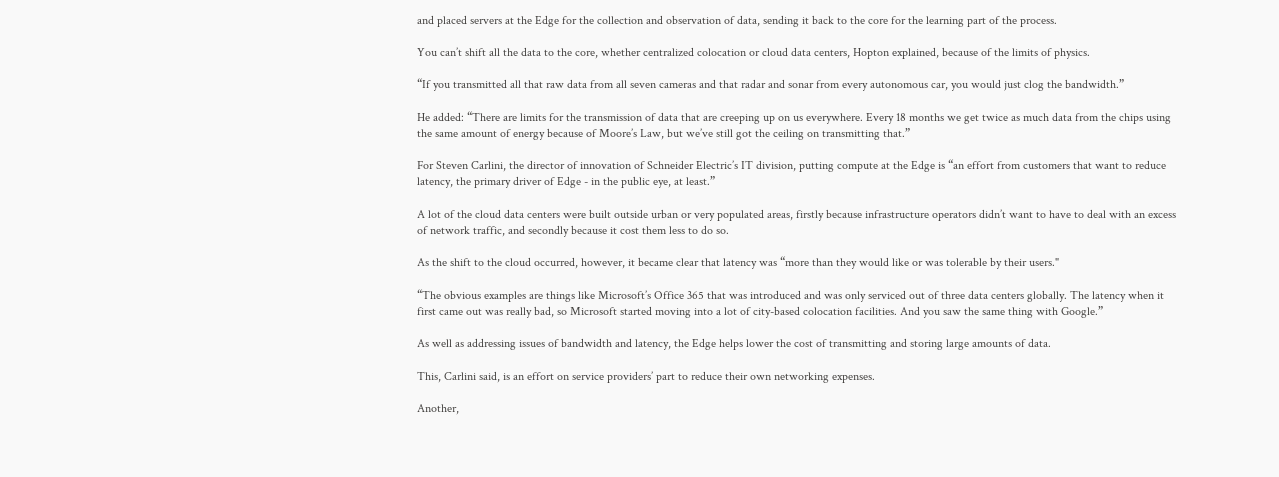and placed servers at the Edge for the collection and observation of data, sending it back to the core for the learning part of the process.

You can’t shift all the data to the core, whether centralized colocation or cloud data centers, Hopton explained, because of the limits of physics.

“If you transmitted all that raw data from all seven cameras and that radar and sonar from every autonomous car, you would just clog the bandwidth.”

He added: “There are limits for the transmission of data that are creeping up on us everywhere. Every 18 months we get twice as much data from the chips using the same amount of energy because of Moore’s Law, but we’ve still got the ceiling on transmitting that.”

For Steven Carlini, the director of innovation of Schneider Electric’s IT division, putting compute at the Edge is “an effort from customers that want to reduce latency, the primary driver of Edge - in the public eye, at least.”

A lot of the cloud data centers were built outside urban or very populated areas, firstly because infrastructure operators didn’t want to have to deal with an excess of network traffic, and secondly because it cost them less to do so.

As the shift to the cloud occurred, however, it became clear that latency was “more than they would like or was tolerable by their users."

“The obvious examples are things like Microsoft’s Office 365 that was introduced and was only serviced out of three data centers globally. The latency when it first came out was really bad, so Microsoft started moving into a lot of city-based colocation facilities. And you saw the same thing with Google.”

As well as addressing issues of bandwidth and latency, the Edge helps lower the cost of transmitting and storing large amounts of data.

This, Carlini said, is an effort on service providers’ part to reduce their own networking expenses.

Another,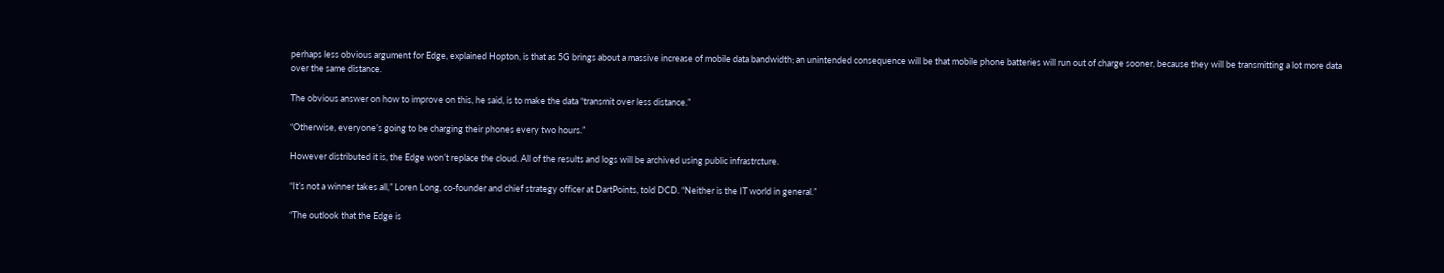perhaps less obvious argument for Edge, explained Hopton, is that as 5G brings about a massive increase of mobile data bandwidth; an unintended consequence will be that mobile phone batteries will run out of charge sooner, because they will be transmitting a lot more data over the same distance.

The obvious answer on how to improve on this, he said, is to make the data “transmit over less distance.”

“Otherwise, everyone’s going to be charging their phones every two hours.”

However distributed it is, the Edge won’t replace the cloud. All of the results and logs will be archived using public infrastrcture.

“It’s not a winner takes all,” Loren Long, co-founder and chief strategy officer at DartPoints, told DCD. “Neither is the IT world in general.”

“The outlook that the Edge is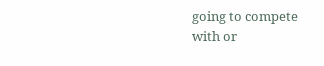going to compete with or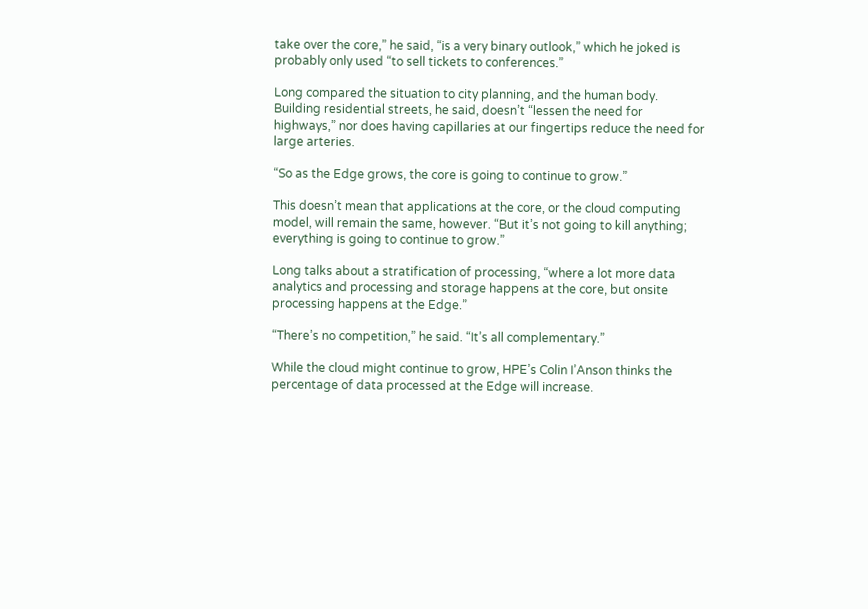take over the core,” he said, “is a very binary outlook,” which he joked is probably only used “to sell tickets to conferences.”

Long compared the situation to city planning, and the human body. Building residential streets, he said, doesn’t “lessen the need for highways,” nor does having capillaries at our fingertips reduce the need for large arteries.

“So as the Edge grows, the core is going to continue to grow.”

This doesn’t mean that applications at the core, or the cloud computing model, will remain the same, however. “But it’s not going to kill anything; everything is going to continue to grow.”

Long talks about a stratification of processing, “where a lot more data analytics and processing and storage happens at the core, but onsite processing happens at the Edge.”

“There’s no competition,” he said. “It’s all complementary.”

While the cloud might continue to grow, HPE’s Colin I’Anson thinks the percentage of data processed at the Edge will increase.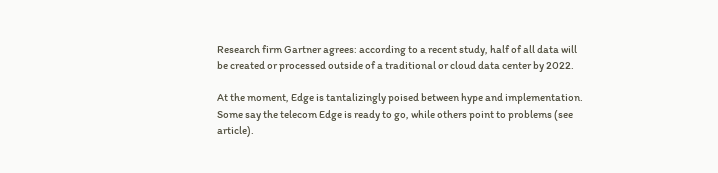Research firm Gartner agrees: according to a recent study, half of all data will be created or processed outside of a traditional or cloud data center by 2022.

At the moment, Edge is tantalizingly poised between hype and implementation. Some say the telecom Edge is ready to go, while others point to problems (see article).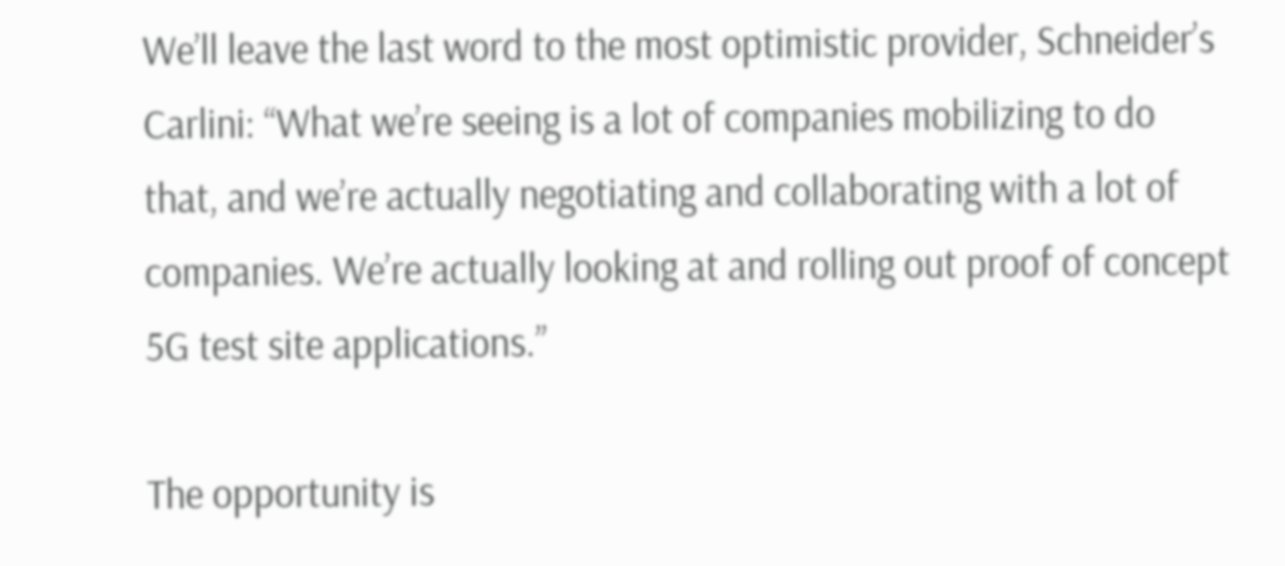We’ll leave the last word to the most optimistic provider, Schneider’s Carlini: “What we’re seeing is a lot of companies mobilizing to do that, and we’re actually negotiating and collaborating with a lot of companies. We’re actually looking at and rolling out proof of concept 5G test site applications.”

The opportunity is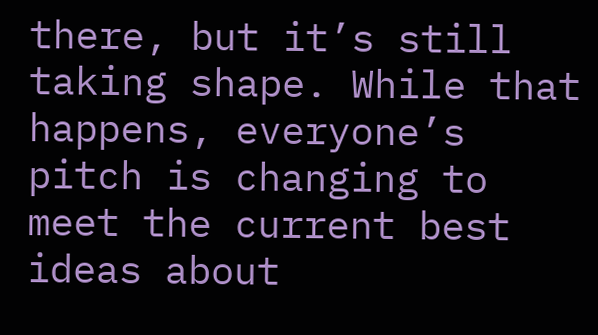there, but it’s still taking shape. While that happens, everyone’s pitch is changing to meet the current best ideas about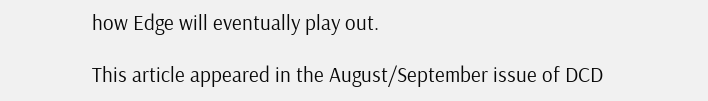how Edge will eventually play out.

This article appeared in the August/September issue of DCD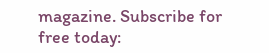magazine. Subscribe for free today: